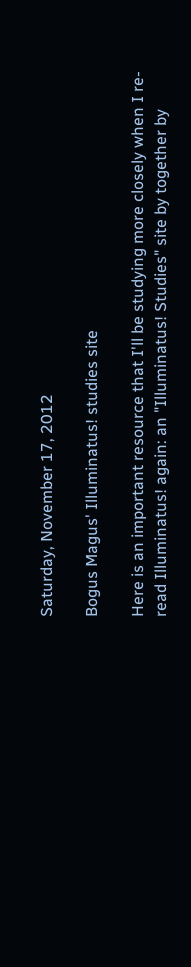Saturday, November 17, 2012

Bogus Magus' Illuminatus! studies site

Here is an important resource that I'll be studying more closely when I re-read Illuminatus! again: an "Illuminatus! Studies" site by together by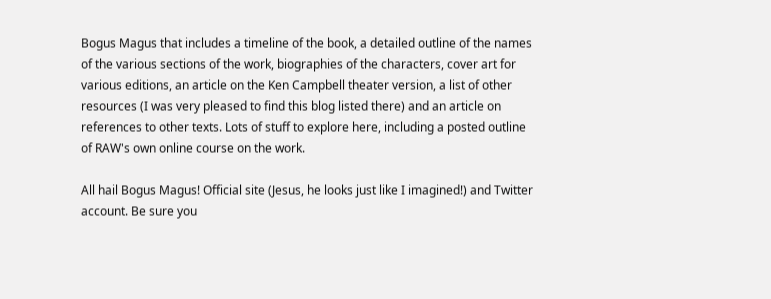Bogus Magus that includes a timeline of the book, a detailed outline of the names of the various sections of the work, biographies of the characters, cover art for various editions, an article on the Ken Campbell theater version, a list of other resources (I was very pleased to find this blog listed there) and an article on references to other texts. Lots of stuff to explore here, including a posted outline of RAW's own online course on the work.

All hail Bogus Magus! Official site (Jesus, he looks just like I imagined!) and Twitter account. Be sure you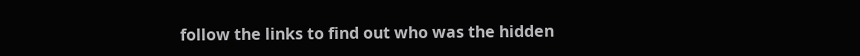follow the links to find out who was the hidden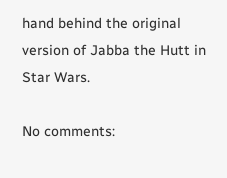hand behind the original version of Jabba the Hutt in Star Wars.

No comments: